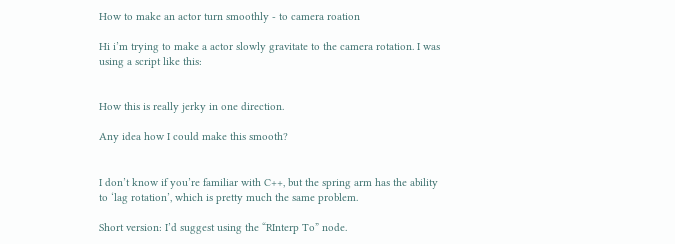How to make an actor turn smoothly - to camera roation

Hi i’m trying to make a actor slowly gravitate to the camera rotation. I was using a script like this:


How this is really jerky in one direction.

Any idea how I could make this smooth?


I don’t know if you’re familiar with C++, but the spring arm has the ability to ‘lag rotation’, which is pretty much the same problem.

Short version: I’d suggest using the “RInterp To” node.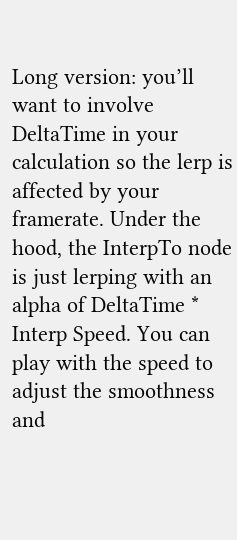Long version: you’ll want to involve DeltaTime in your calculation so the lerp is affected by your framerate. Under the hood, the InterpTo node is just lerping with an alpha of DeltaTime * Interp Speed. You can play with the speed to adjust the smoothness and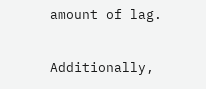amount of lag.

Additionally,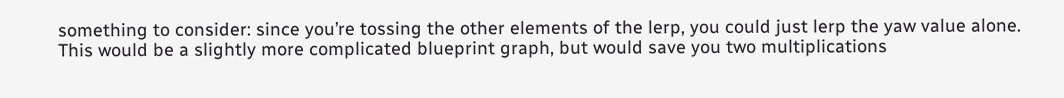something to consider: since you’re tossing the other elements of the lerp, you could just lerp the yaw value alone. This would be a slightly more complicated blueprint graph, but would save you two multiplications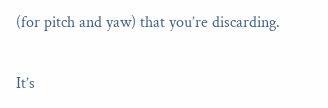(for pitch and yaw) that you’re discarding.

It’s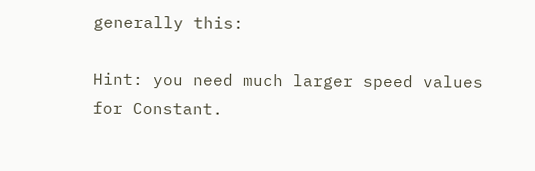generally this:

Hint: you need much larger speed values for Constant.